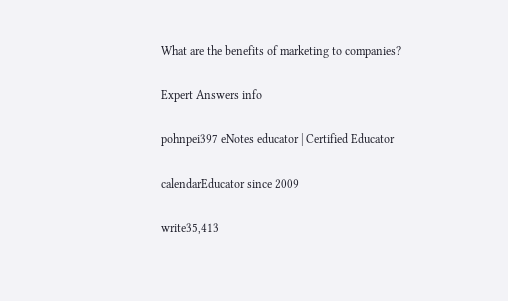What are the benefits of marketing to companies?

Expert Answers info

pohnpei397 eNotes educator | Certified Educator

calendarEducator since 2009

write35,413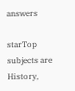answers

starTop subjects are History,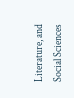Literature, and Social Sciences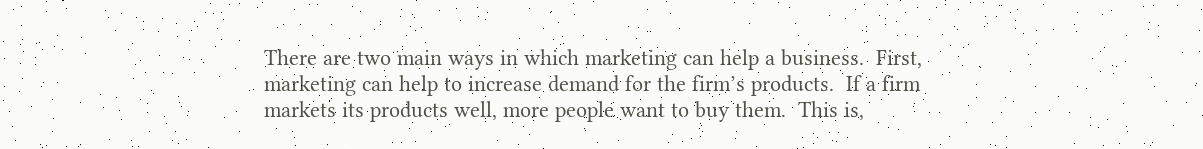There are two main ways in which marketing can help a business.  First, marketing can help to increase demand for the firm’s products.  If a firm markets its products well, more people want to buy them.  This is,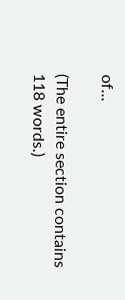of...

(The entire section contains 118 words.)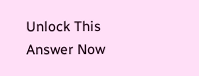Unlock This Answer Now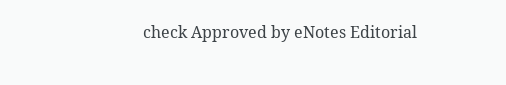check Approved by eNotes Editorial